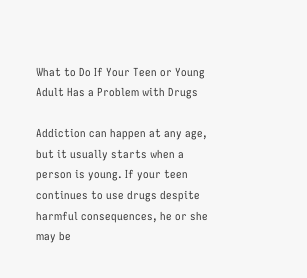What to Do If Your Teen or Young Adult Has a Problem with Drugs

Addiction can happen at any age, but it usually starts when a person is young. If your teen continues to use drugs despite harmful consequences, he or she may be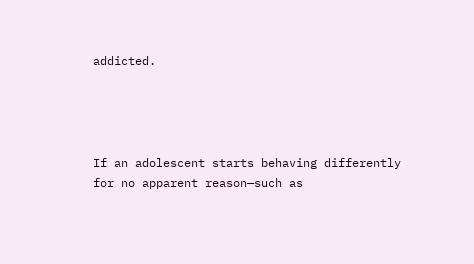addicted.




If an adolescent starts behaving differently for no apparent reason—such as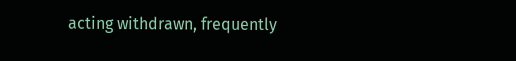acting withdrawn, frequently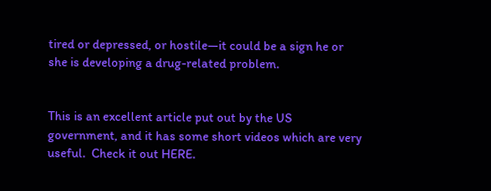tired or depressed, or hostile—it could be a sign he or she is developing a drug-related problem.


This is an excellent article put out by the US government, and it has some short videos which are very useful.  Check it out HERE.